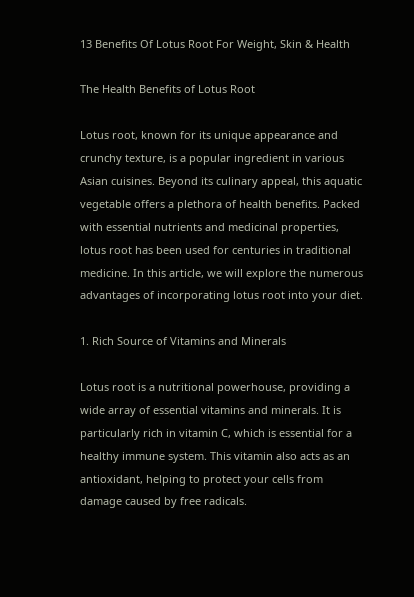13 Benefits Of Lotus Root For Weight, Skin & Health

The Health Benefits of Lotus Root

Lotus root, known for its unique appearance and crunchy texture, is a popular ingredient in various Asian cuisines. Beyond its culinary appeal, this aquatic vegetable offers a plethora of health benefits. Packed with essential nutrients and medicinal properties, lotus root has been used for centuries in traditional medicine. In this article, we will explore the numerous advantages of incorporating lotus root into your diet.

1. Rich Source of Vitamins and Minerals

Lotus root is a nutritional powerhouse, providing a wide array of essential vitamins and minerals. It is particularly rich in vitamin C, which is essential for a healthy immune system. This vitamin also acts as an antioxidant, helping to protect your cells from damage caused by free radicals.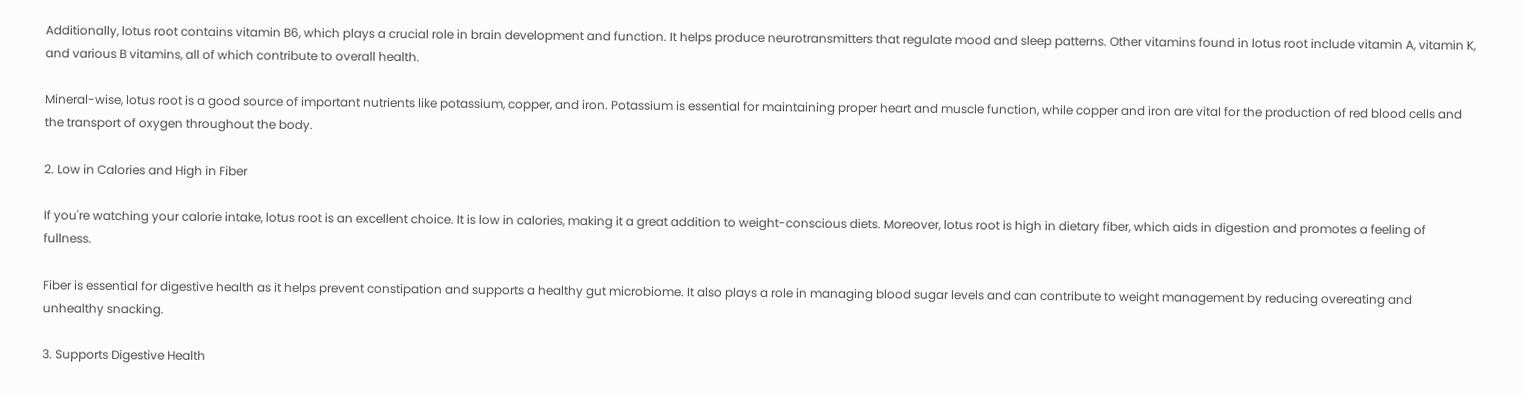Additionally, lotus root contains vitamin B6, which plays a crucial role in brain development and function. It helps produce neurotransmitters that regulate mood and sleep patterns. Other vitamins found in lotus root include vitamin A, vitamin K, and various B vitamins, all of which contribute to overall health.

Mineral-wise, lotus root is a good source of important nutrients like potassium, copper, and iron. Potassium is essential for maintaining proper heart and muscle function, while copper and iron are vital for the production of red blood cells and the transport of oxygen throughout the body.

2. Low in Calories and High in Fiber

If you're watching your calorie intake, lotus root is an excellent choice. It is low in calories, making it a great addition to weight-conscious diets. Moreover, lotus root is high in dietary fiber, which aids in digestion and promotes a feeling of fullness.

Fiber is essential for digestive health as it helps prevent constipation and supports a healthy gut microbiome. It also plays a role in managing blood sugar levels and can contribute to weight management by reducing overeating and unhealthy snacking.

3. Supports Digestive Health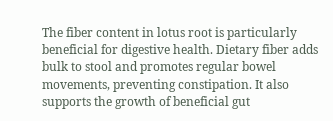The fiber content in lotus root is particularly beneficial for digestive health. Dietary fiber adds bulk to stool and promotes regular bowel movements, preventing constipation. It also supports the growth of beneficial gut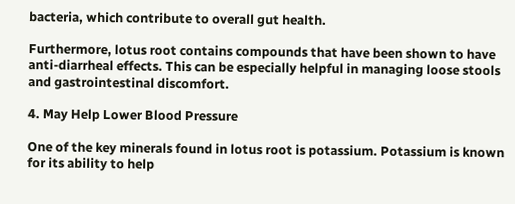bacteria, which contribute to overall gut health.

Furthermore, lotus root contains compounds that have been shown to have anti-diarrheal effects. This can be especially helpful in managing loose stools and gastrointestinal discomfort.

4. May Help Lower Blood Pressure

One of the key minerals found in lotus root is potassium. Potassium is known for its ability to help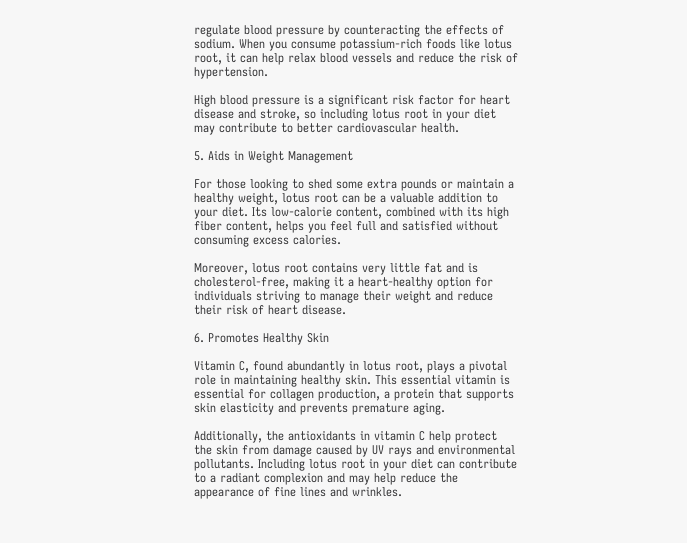regulate blood pressure by counteracting the effects of sodium. When you consume potassium-rich foods like lotus root, it can help relax blood vessels and reduce the risk of hypertension.

High blood pressure is a significant risk factor for heart disease and stroke, so including lotus root in your diet may contribute to better cardiovascular health.

5. Aids in Weight Management

For those looking to shed some extra pounds or maintain a healthy weight, lotus root can be a valuable addition to your diet. Its low-calorie content, combined with its high fiber content, helps you feel full and satisfied without consuming excess calories.

Moreover, lotus root contains very little fat and is cholesterol-free, making it a heart-healthy option for individuals striving to manage their weight and reduce their risk of heart disease.

6. Promotes Healthy Skin

Vitamin C, found abundantly in lotus root, plays a pivotal role in maintaining healthy skin. This essential vitamin is essential for collagen production, a protein that supports skin elasticity and prevents premature aging.

Additionally, the antioxidants in vitamin C help protect the skin from damage caused by UV rays and environmental pollutants. Including lotus root in your diet can contribute to a radiant complexion and may help reduce the appearance of fine lines and wrinkles.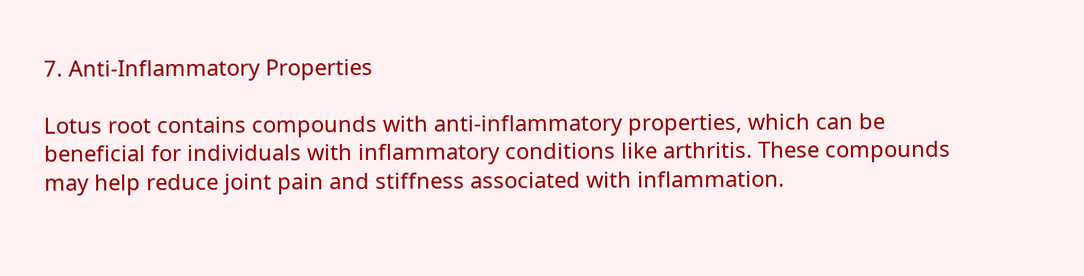7. Anti-Inflammatory Properties

Lotus root contains compounds with anti-inflammatory properties, which can be beneficial for individuals with inflammatory conditions like arthritis. These compounds may help reduce joint pain and stiffness associated with inflammation.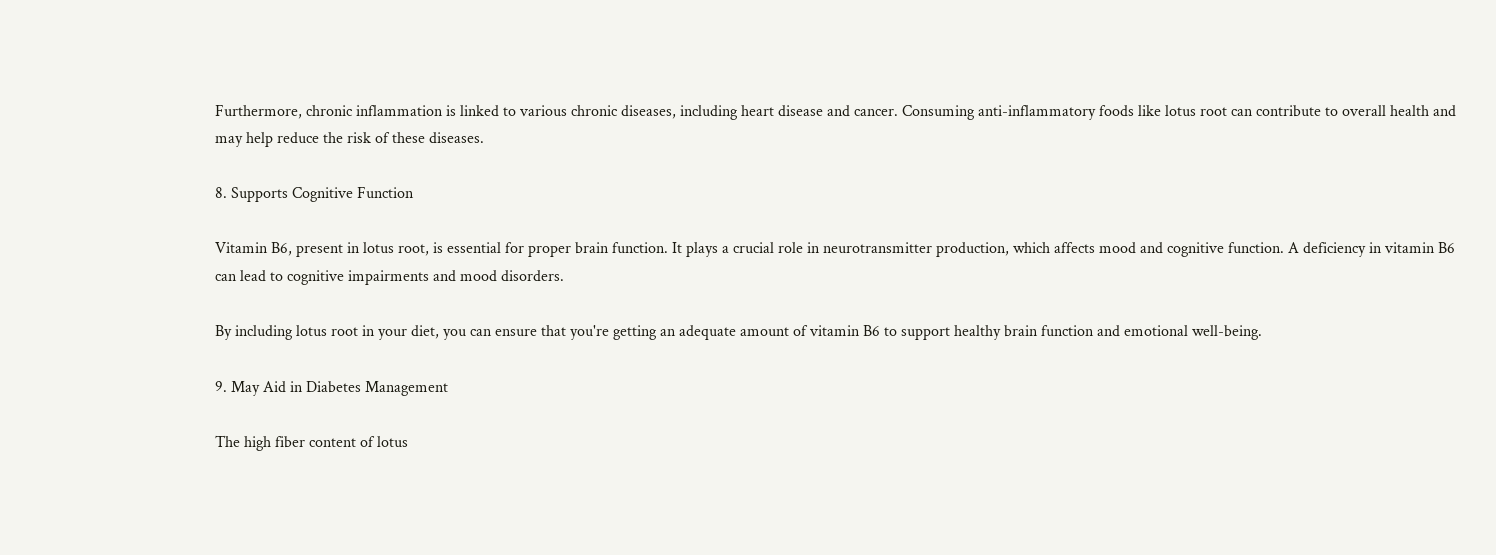Furthermore, chronic inflammation is linked to various chronic diseases, including heart disease and cancer. Consuming anti-inflammatory foods like lotus root can contribute to overall health and may help reduce the risk of these diseases.

8. Supports Cognitive Function

Vitamin B6, present in lotus root, is essential for proper brain function. It plays a crucial role in neurotransmitter production, which affects mood and cognitive function. A deficiency in vitamin B6 can lead to cognitive impairments and mood disorders.

By including lotus root in your diet, you can ensure that you're getting an adequate amount of vitamin B6 to support healthy brain function and emotional well-being.

9. May Aid in Diabetes Management

The high fiber content of lotus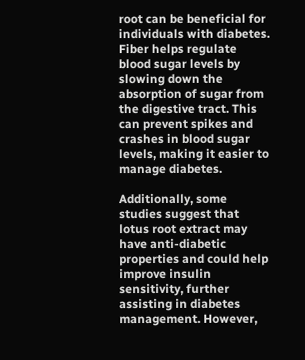root can be beneficial for individuals with diabetes. Fiber helps regulate blood sugar levels by slowing down the absorption of sugar from the digestive tract. This can prevent spikes and crashes in blood sugar levels, making it easier to manage diabetes.

Additionally, some studies suggest that lotus root extract may have anti-diabetic properties and could help improve insulin sensitivity, further assisting in diabetes management. However,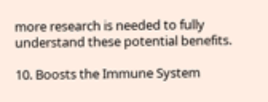more research is needed to fully understand these potential benefits.

10. Boosts the Immune System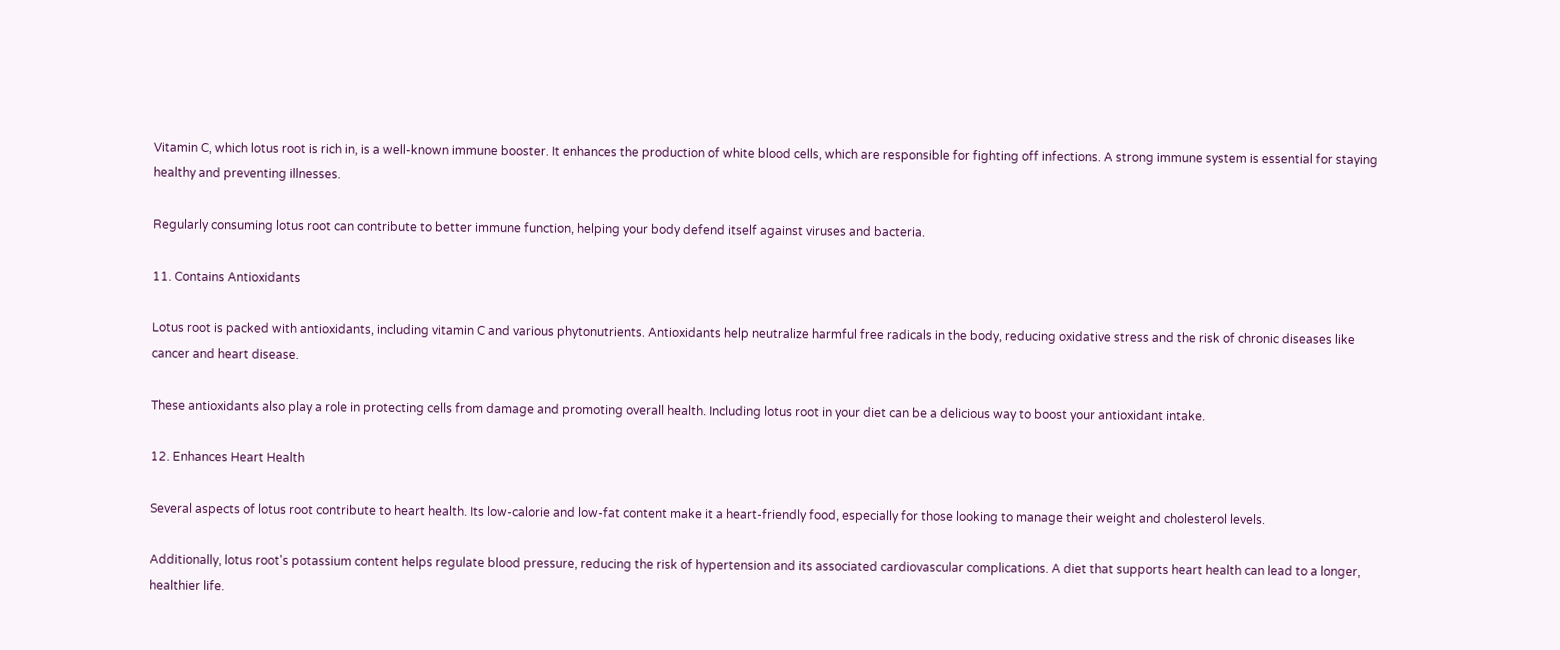Vitamin C, which lotus root is rich in, is a well-known immune booster. It enhances the production of white blood cells, which are responsible for fighting off infections. A strong immune system is essential for staying healthy and preventing illnesses.

Regularly consuming lotus root can contribute to better immune function, helping your body defend itself against viruses and bacteria.

11. Contains Antioxidants

Lotus root is packed with antioxidants, including vitamin C and various phytonutrients. Antioxidants help neutralize harmful free radicals in the body, reducing oxidative stress and the risk of chronic diseases like cancer and heart disease.

These antioxidants also play a role in protecting cells from damage and promoting overall health. Including lotus root in your diet can be a delicious way to boost your antioxidant intake.

12. Enhances Heart Health

Several aspects of lotus root contribute to heart health. Its low-calorie and low-fat content make it a heart-friendly food, especially for those looking to manage their weight and cholesterol levels.

Additionally, lotus root's potassium content helps regulate blood pressure, reducing the risk of hypertension and its associated cardiovascular complications. A diet that supports heart health can lead to a longer, healthier life.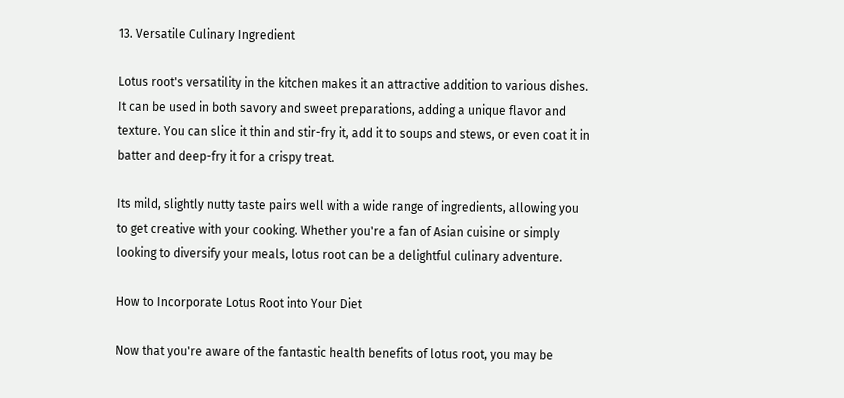13. Versatile Culinary Ingredient

Lotus root's versatility in the kitchen makes it an attractive addition to various dishes. It can be used in both savory and sweet preparations, adding a unique flavor and texture. You can slice it thin and stir-fry it, add it to soups and stews, or even coat it in batter and deep-fry it for a crispy treat.

Its mild, slightly nutty taste pairs well with a wide range of ingredients, allowing you to get creative with your cooking. Whether you're a fan of Asian cuisine or simply looking to diversify your meals, lotus root can be a delightful culinary adventure.

How to Incorporate Lotus Root into Your Diet

Now that you're aware of the fantastic health benefits of lotus root, you may be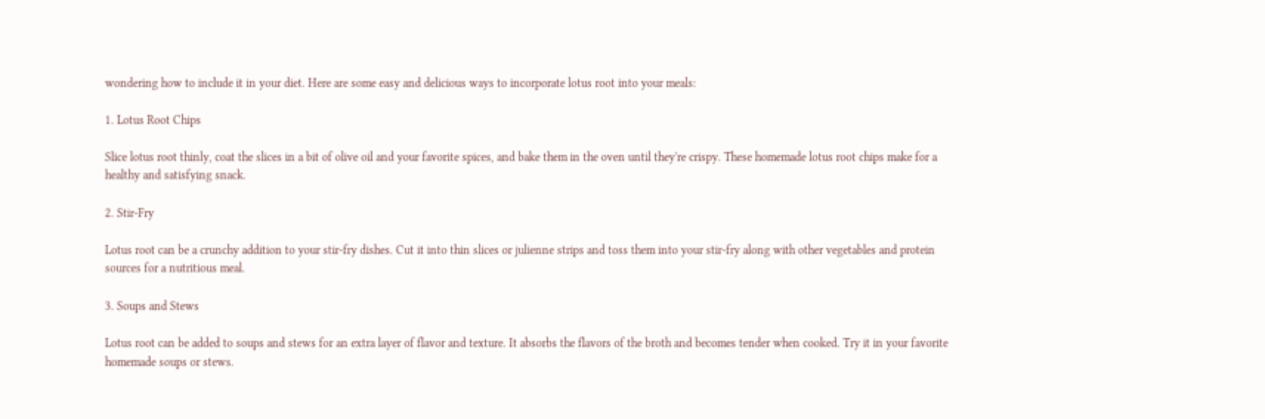wondering how to include it in your diet. Here are some easy and delicious ways to incorporate lotus root into your meals:

1. Lotus Root Chips

Slice lotus root thinly, coat the slices in a bit of olive oil and your favorite spices, and bake them in the oven until they're crispy. These homemade lotus root chips make for a healthy and satisfying snack.

2. Stir-Fry

Lotus root can be a crunchy addition to your stir-fry dishes. Cut it into thin slices or julienne strips and toss them into your stir-fry along with other vegetables and protein sources for a nutritious meal.

3. Soups and Stews

Lotus root can be added to soups and stews for an extra layer of flavor and texture. It absorbs the flavors of the broth and becomes tender when cooked. Try it in your favorite homemade soups or stews.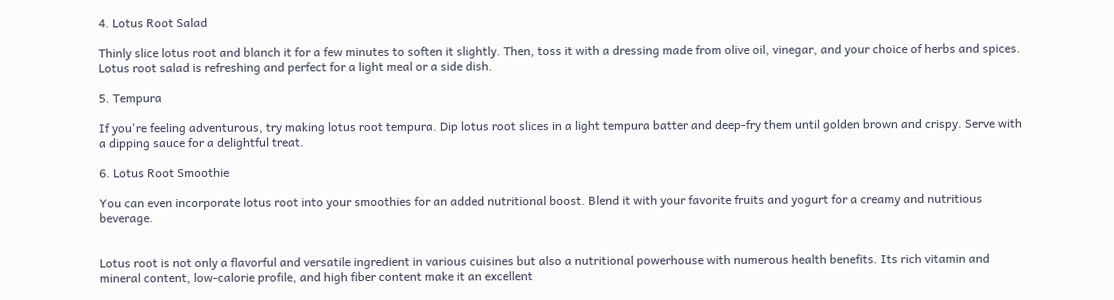4. Lotus Root Salad

Thinly slice lotus root and blanch it for a few minutes to soften it slightly. Then, toss it with a dressing made from olive oil, vinegar, and your choice of herbs and spices. Lotus root salad is refreshing and perfect for a light meal or a side dish.

5. Tempura

If you're feeling adventurous, try making lotus root tempura. Dip lotus root slices in a light tempura batter and deep-fry them until golden brown and crispy. Serve with a dipping sauce for a delightful treat.

6. Lotus Root Smoothie

You can even incorporate lotus root into your smoothies for an added nutritional boost. Blend it with your favorite fruits and yogurt for a creamy and nutritious beverage.


Lotus root is not only a flavorful and versatile ingredient in various cuisines but also a nutritional powerhouse with numerous health benefits. Its rich vitamin and mineral content, low-calorie profile, and high fiber content make it an excellent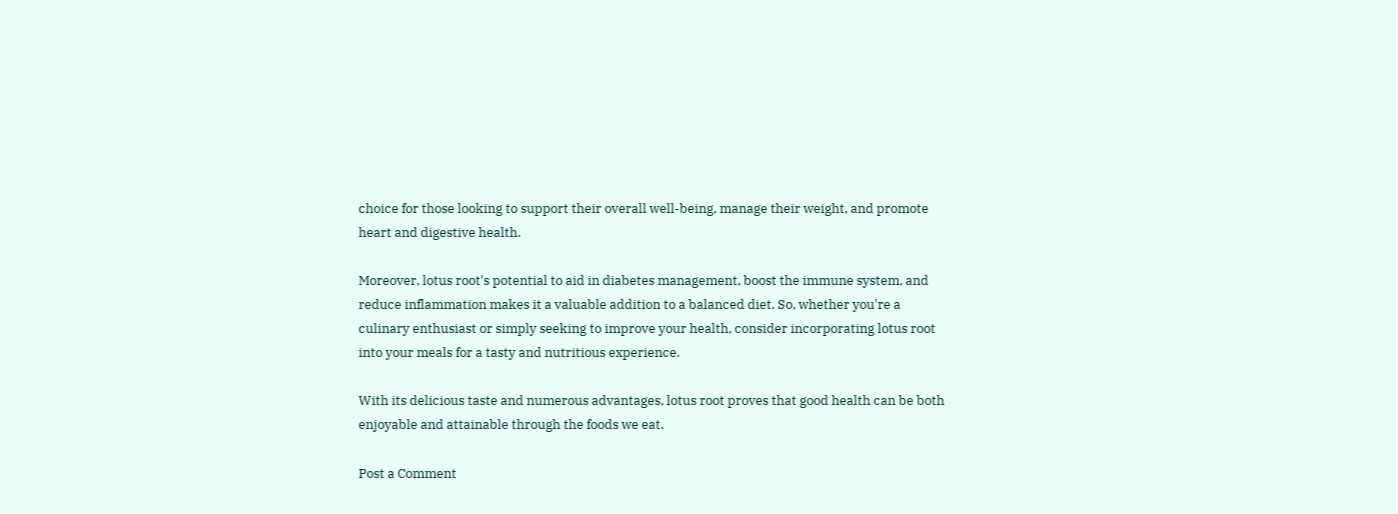choice for those looking to support their overall well-being, manage their weight, and promote heart and digestive health.

Moreover, lotus root's potential to aid in diabetes management, boost the immune system, and reduce inflammation makes it a valuable addition to a balanced diet. So, whether you're a culinary enthusiast or simply seeking to improve your health, consider incorporating lotus root into your meals for a tasty and nutritious experience.

With its delicious taste and numerous advantages, lotus root proves that good health can be both enjoyable and attainable through the foods we eat.

Post a Comment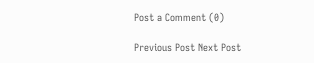Post a Comment (0)

Previous Post Next Post